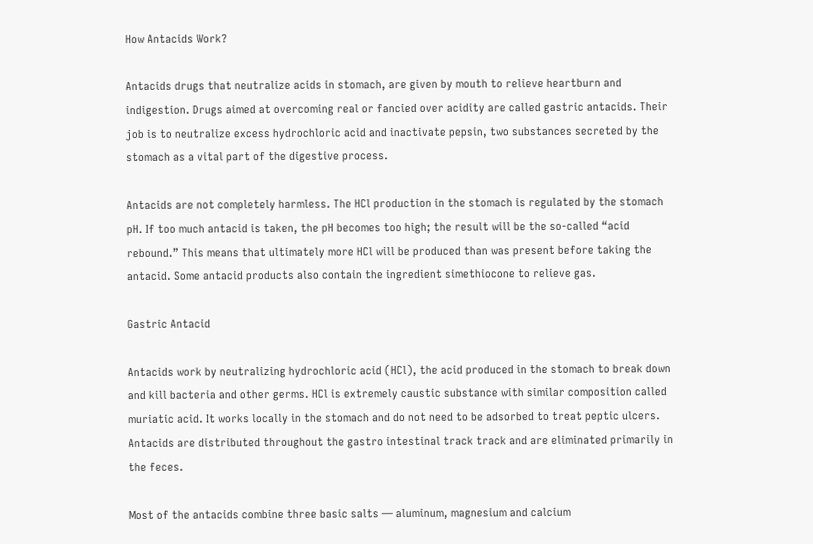How Antacids Work?

Antacids drugs that neutralize acids in stomach, are given by mouth to relieve heartburn and indigestion. Drugs aimed at overcoming real or fancied over acidity are called gastric antacids. Their job is to neutralize excess hydrochloric acid and inactivate pepsin, two substances secreted by the stomach as a vital part of the digestive process.

Antacids are not completely harmless. The HCl production in the stomach is regulated by the stomach pH. If too much antacid is taken, the pH becomes too high; the result will be the so-called “acid rebound.” This means that ultimately more HCl will be produced than was present before taking the antacid. Some antacid products also contain the ingredient simethiocone to relieve gas.

Gastric Antacid

Antacids work by neutralizing hydrochloric acid (HCl), the acid produced in the stomach to break down and kill bacteria and other germs. HCl is extremely caustic substance with similar composition called muriatic acid. It works locally in the stomach and do not need to be adsorbed to treat peptic ulcers. Antacids are distributed throughout the gastro intestinal track track and are eliminated primarily in the feces.

Most of the antacids combine three basic salts — aluminum, magnesium and calcium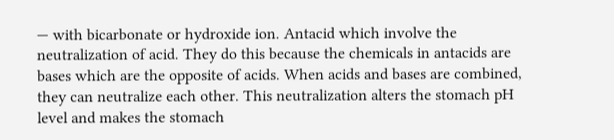— with bicarbonate or hydroxide ion. Antacid which involve the neutralization of acid. They do this because the chemicals in antacids are bases which are the opposite of acids. When acids and bases are combined, they can neutralize each other. This neutralization alters the stomach pH level and makes the stomach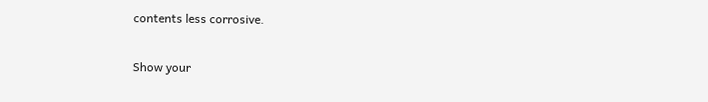contents less corrosive.

Show your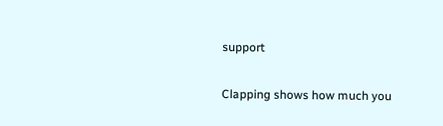support

Clapping shows how much you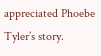appreciated Phoebe Tyler’s story.